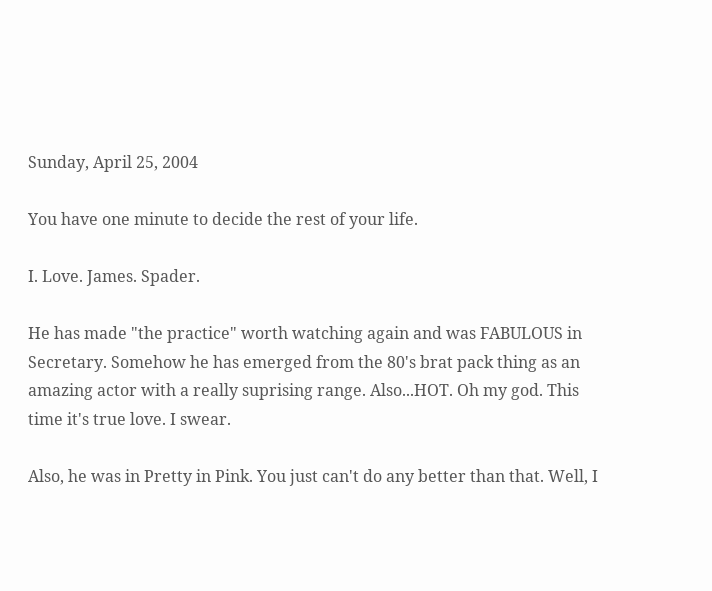Sunday, April 25, 2004

You have one minute to decide the rest of your life.

I. Love. James. Spader.

He has made "the practice" worth watching again and was FABULOUS in Secretary. Somehow he has emerged from the 80's brat pack thing as an amazing actor with a really suprising range. Also...HOT. Oh my god. This time it's true love. I swear.

Also, he was in Pretty in Pink. You just can't do any better than that. Well, I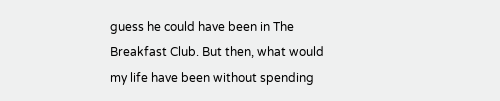guess he could have been in The Breakfast Club. But then, what would my life have been without spending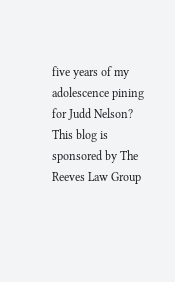five years of my adolescence pining for Judd Nelson?
This blog is sponsored by The Reeves Law Group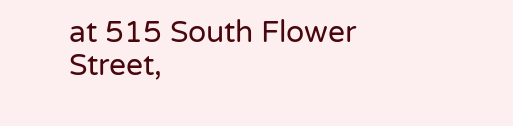at 515 South Flower Street,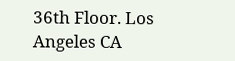36th Floor. Los Angeles CA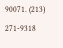90071. (213) 271-9318